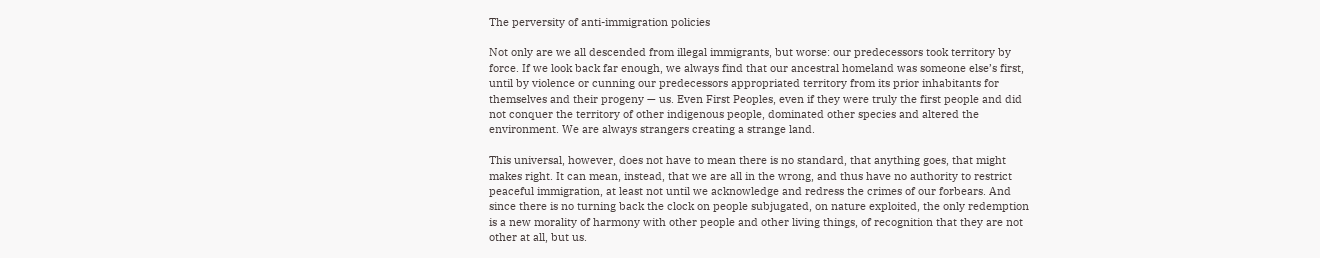The perversity of anti-immigration policies

Not only are we all descended from illegal immigrants, but worse: our predecessors took territory by force. If we look back far enough, we always find that our ancestral homeland was someone else’s first, until by violence or cunning our predecessors appropriated territory from its prior inhabitants for themselves and their progeny — us. Even First Peoples, even if they were truly the first people and did not conquer the territory of other indigenous people, dominated other species and altered the environment. We are always strangers creating a strange land.

This universal, however, does not have to mean there is no standard, that anything goes, that might makes right. It can mean, instead, that we are all in the wrong, and thus have no authority to restrict peaceful immigration, at least not until we acknowledge and redress the crimes of our forbears. And since there is no turning back the clock on people subjugated, on nature exploited, the only redemption is a new morality of harmony with other people and other living things, of recognition that they are not other at all, but us.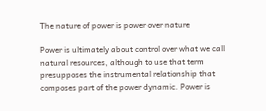The nature of power is power over nature

Power is ultimately about control over what we call natural resources, although to use that term presupposes the instrumental relationship that composes part of the power dynamic. Power is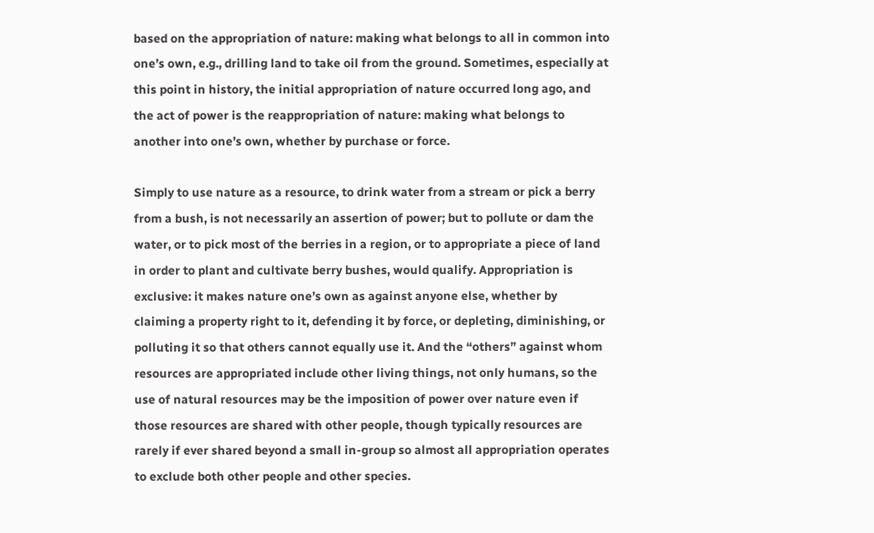based on the appropriation of nature: making what belongs to all in common into one’s own, e.g., drilling land to take oil from the ground. Sometimes, especially at this point in history, the initial appropriation of nature occurred long ago, and the act of power is the reappropriation of nature: making what belongs to another into one’s own, whether by purchase or force.

Simply to use nature as a resource, to drink water from a stream or pick a berry from a bush, is not necessarily an assertion of power; but to pollute or dam the water, or to pick most of the berries in a region, or to appropriate a piece of land in order to plant and cultivate berry bushes, would qualify. Appropriation is exclusive: it makes nature one’s own as against anyone else, whether by claiming a property right to it, defending it by force, or depleting, diminishing, or polluting it so that others cannot equally use it. And the “others” against whom resources are appropriated include other living things, not only humans, so the use of natural resources may be the imposition of power over nature even if those resources are shared with other people, though typically resources are rarely if ever shared beyond a small in-group so almost all appropriation operates to exclude both other people and other species.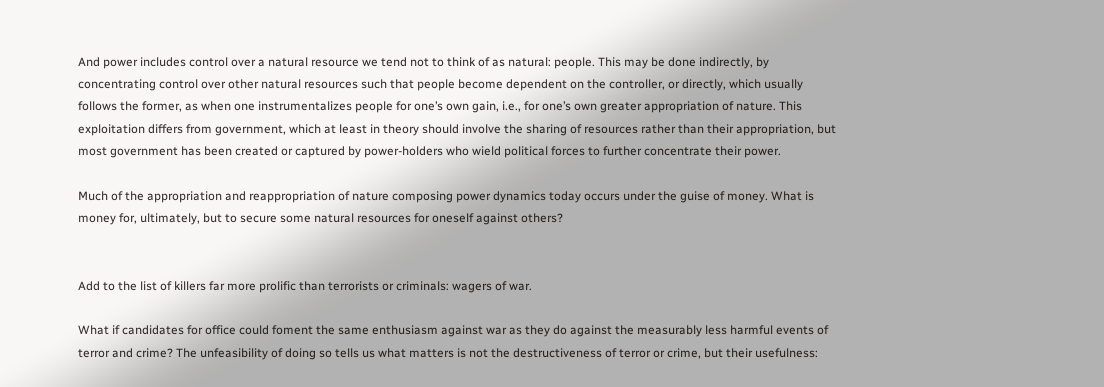And power includes control over a natural resource we tend not to think of as natural: people. This may be done indirectly, by concentrating control over other natural resources such that people become dependent on the controller, or directly, which usually follows the former, as when one instrumentalizes people for one’s own gain, i.e., for one’s own greater appropriation of nature. This exploitation differs from government, which at least in theory should involve the sharing of resources rather than their appropriation, but most government has been created or captured by power-holders who wield political forces to further concentrate their power.

Much of the appropriation and reappropriation of nature composing power dynamics today occurs under the guise of money. What is money for, ultimately, but to secure some natural resources for oneself against others?


Add to the list of killers far more prolific than terrorists or criminals: wagers of war.

What if candidates for office could foment the same enthusiasm against war as they do against the measurably less harmful events of terror and crime? The unfeasibility of doing so tells us what matters is not the destructiveness of terror or crime, but their usefulness: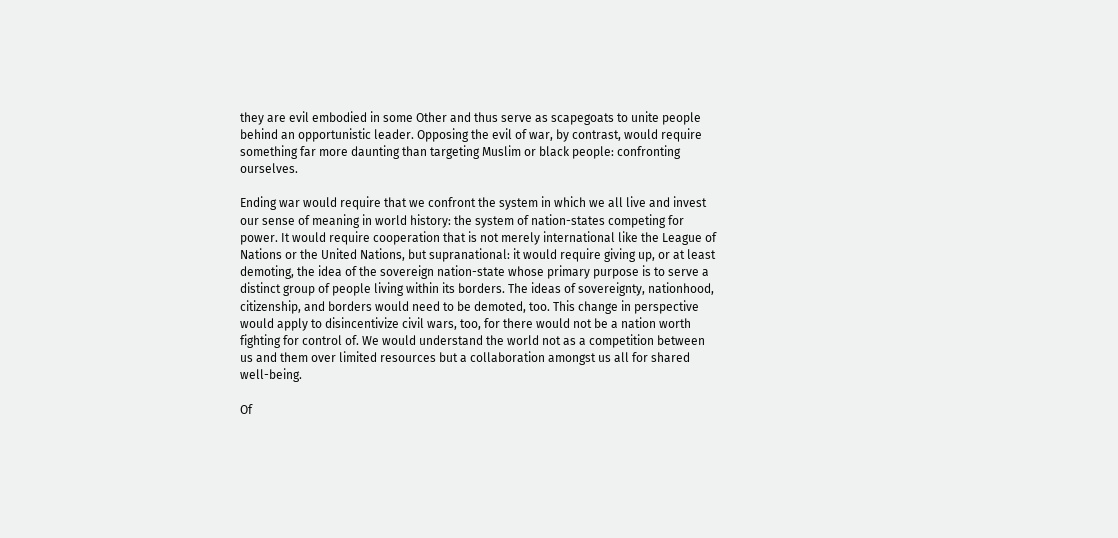they are evil embodied in some Other and thus serve as scapegoats to unite people behind an opportunistic leader. Opposing the evil of war, by contrast, would require something far more daunting than targeting Muslim or black people: confronting ourselves.

Ending war would require that we confront the system in which we all live and invest our sense of meaning in world history: the system of nation-states competing for power. It would require cooperation that is not merely international like the League of Nations or the United Nations, but supranational: it would require giving up, or at least demoting, the idea of the sovereign nation-state whose primary purpose is to serve a distinct group of people living within its borders. The ideas of sovereignty, nationhood, citizenship, and borders would need to be demoted, too. This change in perspective would apply to disincentivize civil wars, too, for there would not be a nation worth fighting for control of. We would understand the world not as a competition between us and them over limited resources but a collaboration amongst us all for shared well-being.

Of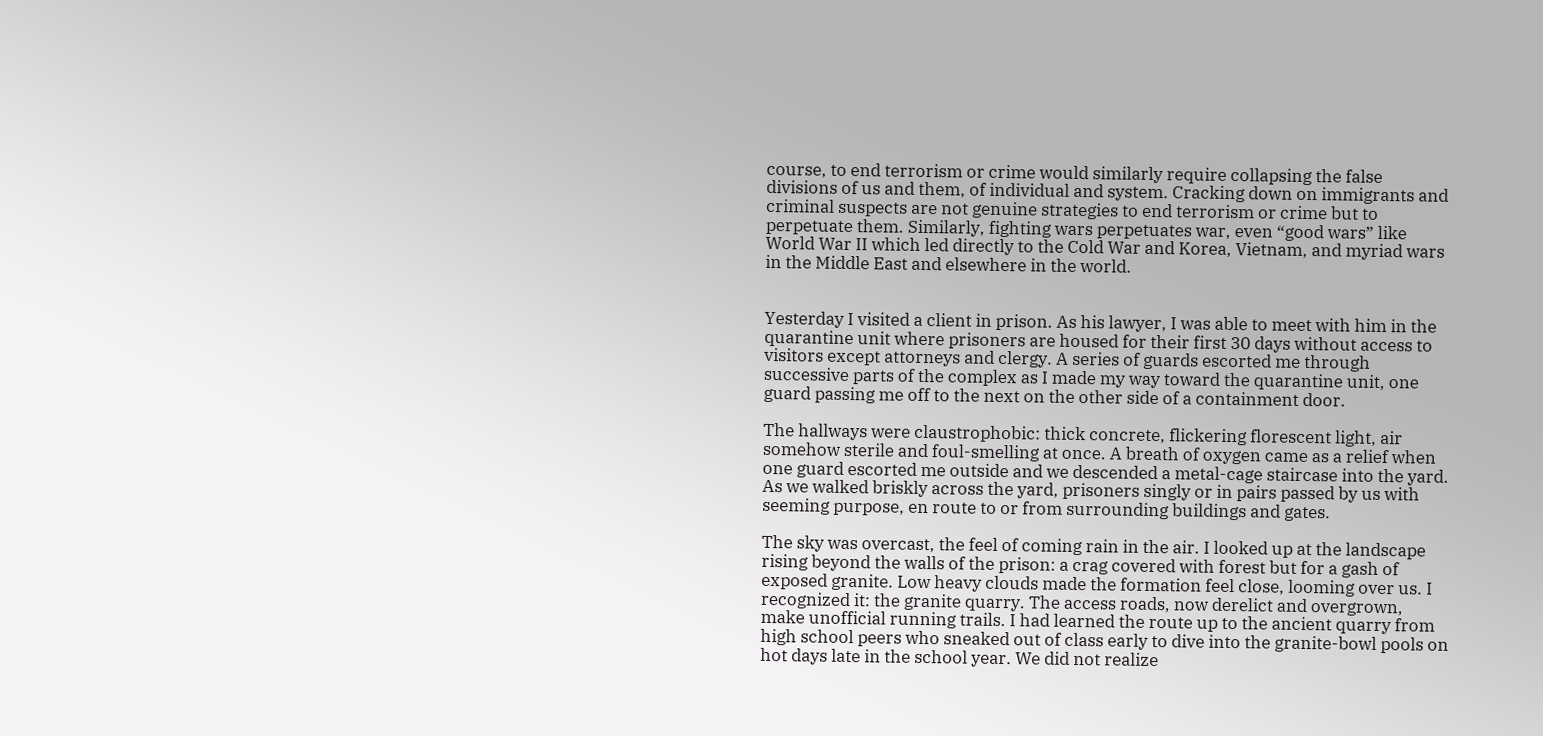course, to end terrorism or crime would similarly require collapsing the false divisions of us and them, of individual and system. Cracking down on immigrants and criminal suspects are not genuine strategies to end terrorism or crime but to perpetuate them. Similarly, fighting wars perpetuates war, even “good wars” like World War II which led directly to the Cold War and Korea, Vietnam, and myriad wars in the Middle East and elsewhere in the world.


Yesterday I visited a client in prison. As his lawyer, I was able to meet with him in the quarantine unit where prisoners are housed for their first 30 days without access to visitors except attorneys and clergy. A series of guards escorted me through successive parts of the complex as I made my way toward the quarantine unit, one guard passing me off to the next on the other side of a containment door.

The hallways were claustrophobic: thick concrete, flickering florescent light, air somehow sterile and foul-smelling at once. A breath of oxygen came as a relief when one guard escorted me outside and we descended a metal-cage staircase into the yard. As we walked briskly across the yard, prisoners singly or in pairs passed by us with seeming purpose, en route to or from surrounding buildings and gates.

The sky was overcast, the feel of coming rain in the air. I looked up at the landscape rising beyond the walls of the prison: a crag covered with forest but for a gash of exposed granite. Low heavy clouds made the formation feel close, looming over us. I recognized it: the granite quarry. The access roads, now derelict and overgrown, make unofficial running trails. I had learned the route up to the ancient quarry from high school peers who sneaked out of class early to dive into the granite-bowl pools on hot days late in the school year. We did not realize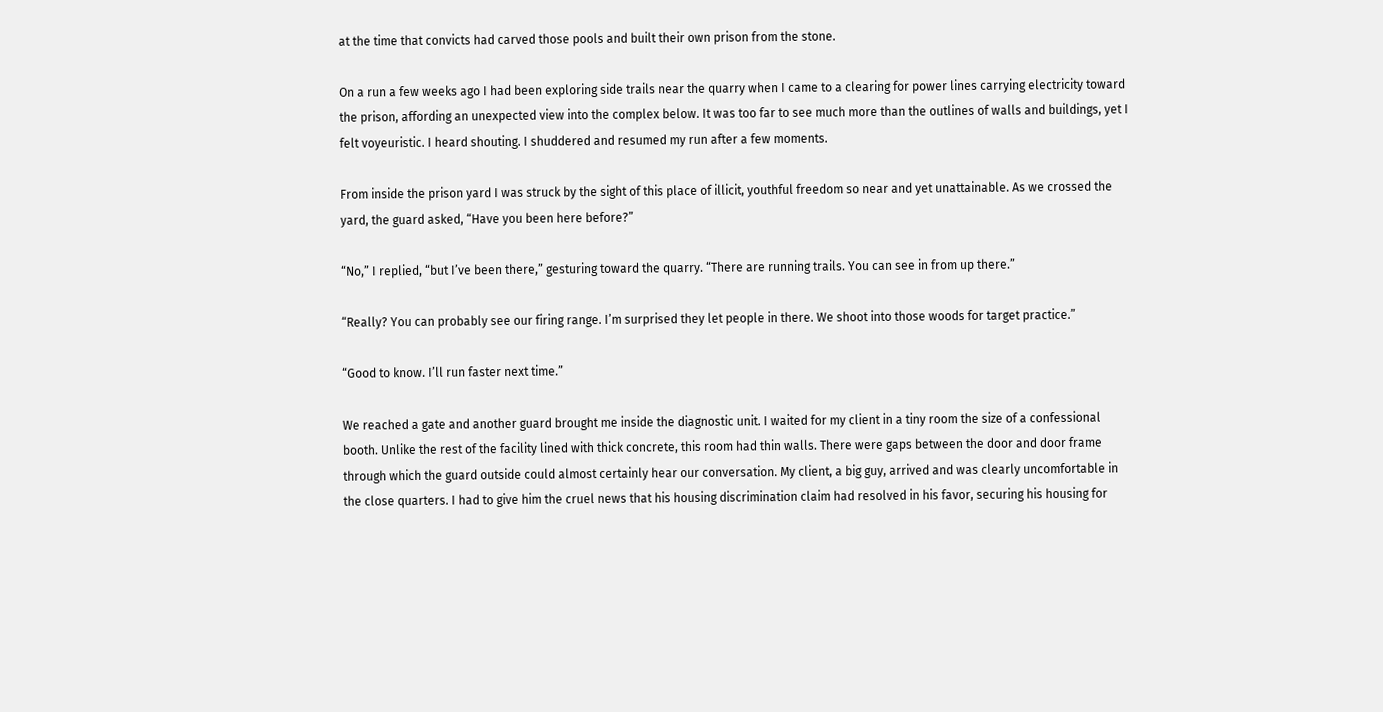at the time that convicts had carved those pools and built their own prison from the stone.

On a run a few weeks ago I had been exploring side trails near the quarry when I came to a clearing for power lines carrying electricity toward the prison, affording an unexpected view into the complex below. It was too far to see much more than the outlines of walls and buildings, yet I felt voyeuristic. I heard shouting. I shuddered and resumed my run after a few moments.

From inside the prison yard I was struck by the sight of this place of illicit, youthful freedom so near and yet unattainable. As we crossed the yard, the guard asked, “Have you been here before?”

“No,” I replied, “but I’ve been there,” gesturing toward the quarry. “There are running trails. You can see in from up there.”

“Really? You can probably see our firing range. I’m surprised they let people in there. We shoot into those woods for target practice.”

“Good to know. I’ll run faster next time.”

We reached a gate and another guard brought me inside the diagnostic unit. I waited for my client in a tiny room the size of a confessional booth. Unlike the rest of the facility lined with thick concrete, this room had thin walls. There were gaps between the door and door frame through which the guard outside could almost certainly hear our conversation. My client, a big guy, arrived and was clearly uncomfortable in the close quarters. I had to give him the cruel news that his housing discrimination claim had resolved in his favor, securing his housing for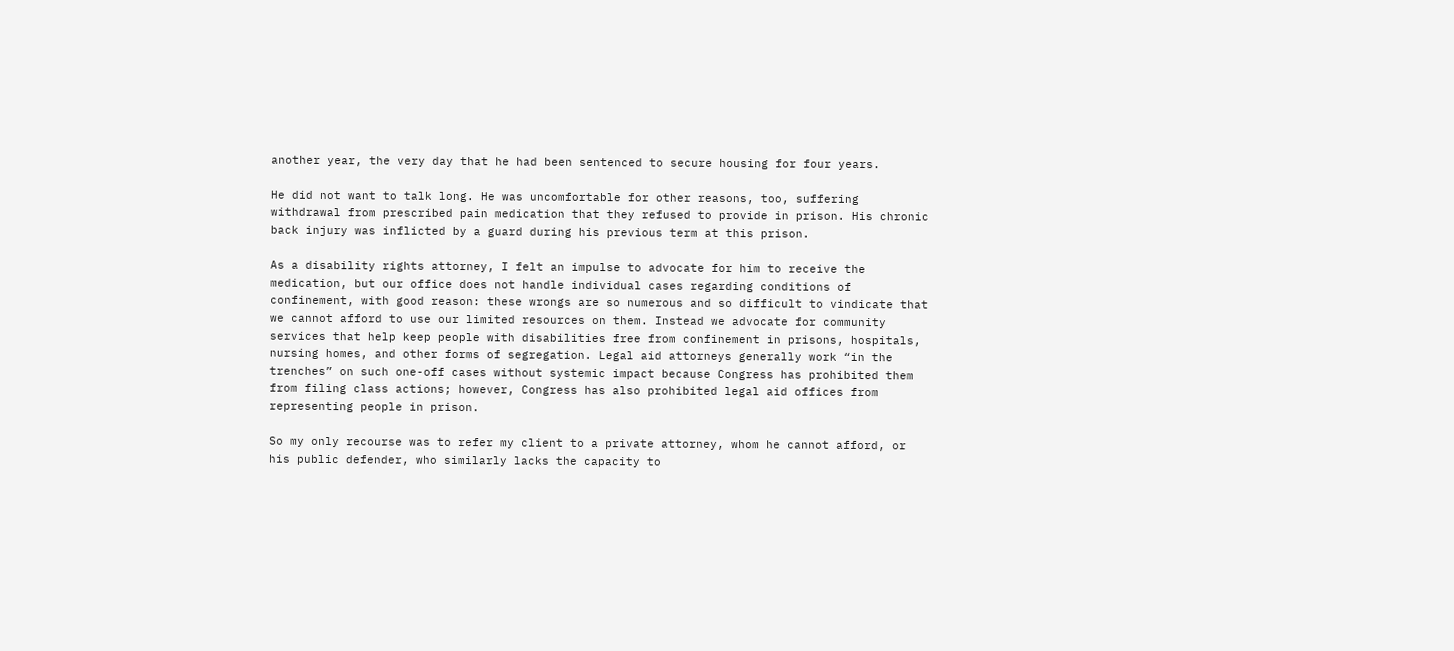another year, the very day that he had been sentenced to secure housing for four years.

He did not want to talk long. He was uncomfortable for other reasons, too, suffering withdrawal from prescribed pain medication that they refused to provide in prison. His chronic back injury was inflicted by a guard during his previous term at this prison.

As a disability rights attorney, I felt an impulse to advocate for him to receive the medication, but our office does not handle individual cases regarding conditions of confinement, with good reason: these wrongs are so numerous and so difficult to vindicate that we cannot afford to use our limited resources on them. Instead we advocate for community services that help keep people with disabilities free from confinement in prisons, hospitals, nursing homes, and other forms of segregation. Legal aid attorneys generally work “in the trenches” on such one-off cases without systemic impact because Congress has prohibited them from filing class actions; however, Congress has also prohibited legal aid offices from representing people in prison.

So my only recourse was to refer my client to a private attorney, whom he cannot afford, or his public defender, who similarly lacks the capacity to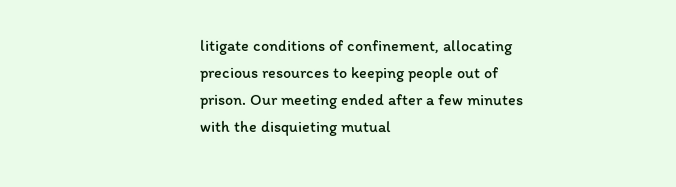litigate conditions of confinement, allocating precious resources to keeping people out of prison. Our meeting ended after a few minutes with the disquieting mutual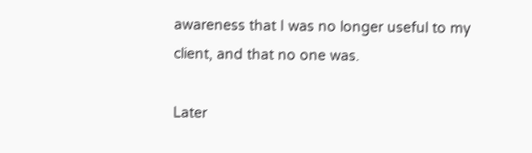awareness that I was no longer useful to my client, and that no one was.

Later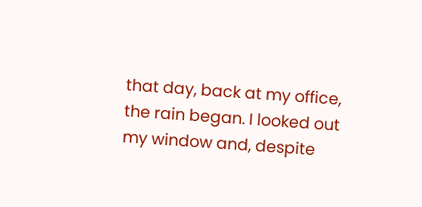that day, back at my office, the rain began. I looked out my window and, despite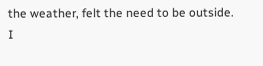the weather, felt the need to be outside. I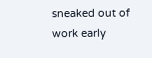sneaked out of work early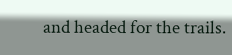and headed for the trails.